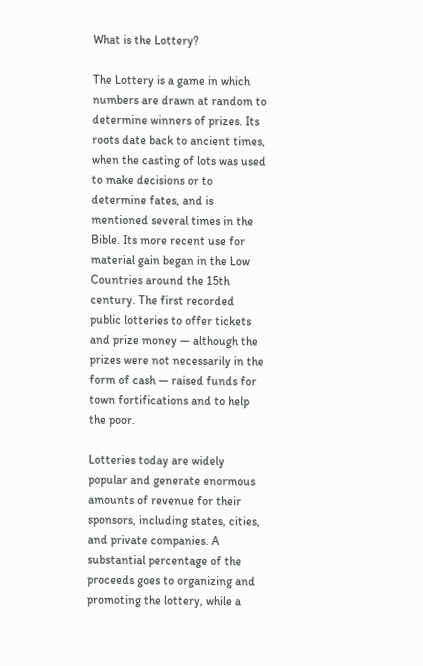What is the Lottery?

The Lottery is a game in which numbers are drawn at random to determine winners of prizes. Its roots date back to ancient times, when the casting of lots was used to make decisions or to determine fates, and is mentioned several times in the Bible. Its more recent use for material gain began in the Low Countries around the 15th century. The first recorded public lotteries to offer tickets and prize money — although the prizes were not necessarily in the form of cash — raised funds for town fortifications and to help the poor.

Lotteries today are widely popular and generate enormous amounts of revenue for their sponsors, including states, cities, and private companies. A substantial percentage of the proceeds goes to organizing and promoting the lottery, while a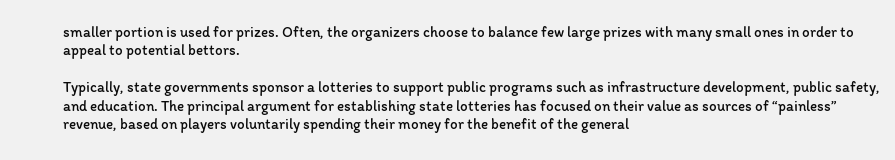smaller portion is used for prizes. Often, the organizers choose to balance few large prizes with many small ones in order to appeal to potential bettors.

Typically, state governments sponsor a lotteries to support public programs such as infrastructure development, public safety, and education. The principal argument for establishing state lotteries has focused on their value as sources of “painless” revenue, based on players voluntarily spending their money for the benefit of the general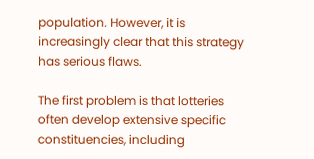population. However, it is increasingly clear that this strategy has serious flaws.

The first problem is that lotteries often develop extensive specific constituencies, including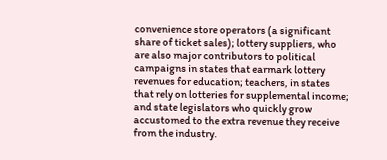convenience store operators (a significant share of ticket sales); lottery suppliers, who are also major contributors to political campaigns in states that earmark lottery revenues for education; teachers, in states that rely on lotteries for supplemental income; and state legislators who quickly grow accustomed to the extra revenue they receive from the industry.